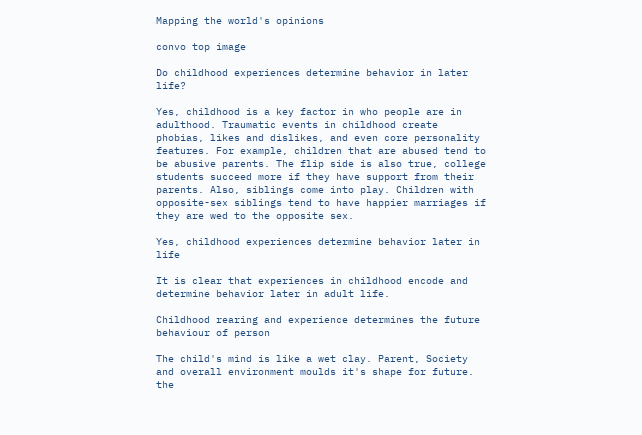Mapping the world's opinions

convo top image

Do childhood experiences determine behavior in later life?

Yes, childhood is a key factor in who people are in adulthood. Traumatic events in childhood create phobias, likes and dislikes, and even core personality features. For example, children that are abused tend to be abusive parents. The flip side is also true, college students succeed more if they have support from their parents. Also, siblings come into play. Children with opposite-sex siblings tend to have happier marriages if they are wed to the opposite sex.

Yes, childhood experiences determine behavior later in life

It is clear that experiences in childhood encode and determine behavior later in adult life.

Childhood rearing and experience determines the future behaviour of person

The child's mind is like a wet clay. Parent, Society and overall environment moulds it's shape for future. the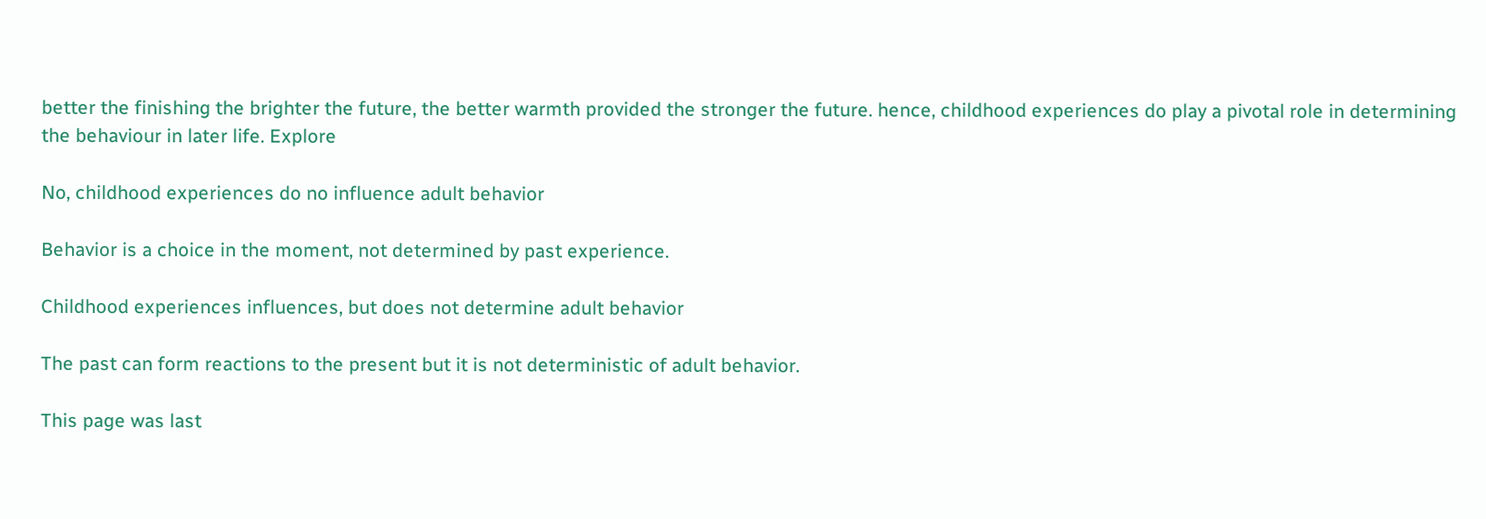better the finishing the brighter the future, the better warmth provided the stronger the future. hence, childhood experiences do play a pivotal role in determining the behaviour in later life. Explore

No, childhood experiences do no influence adult behavior

Behavior is a choice in the moment, not determined by past experience.

Childhood experiences influences, but does not determine adult behavior

The past can form reactions to the present but it is not deterministic of adult behavior.

This page was last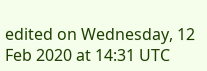edited on Wednesday, 12 Feb 2020 at 14:31 UTC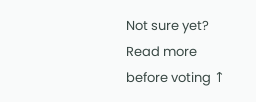Not sure yet? Read more before voting ↑